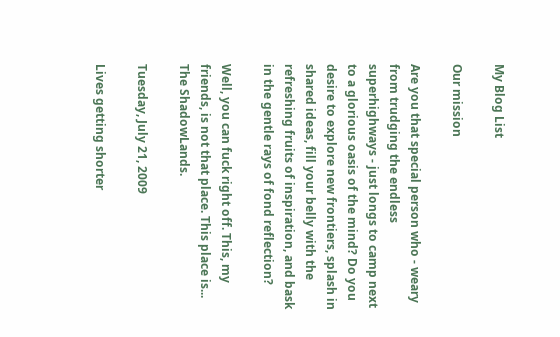My Blog List

Our mission

Are you that special person who - weary from trudging the endless superhighways - just longs to camp next to a glorious oasis of the mind? Do you desire to explore new frontiers, splash in shared ideas, fill your belly with the refreshing fruits of inspiration, and bask in the gentle rays of fond reflection?

Well, you can fuck right off. This, my friends, is not that place. This place is... The ShadowLands.

Tuesday, July 21, 2009

Lives getting shorter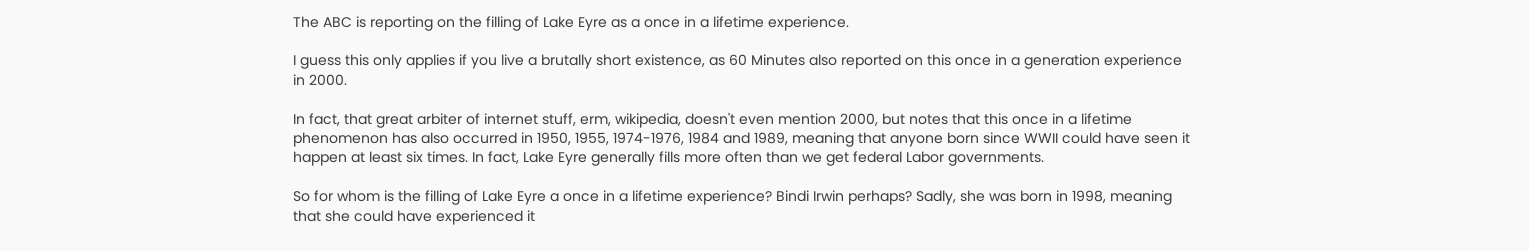The ABC is reporting on the filling of Lake Eyre as a once in a lifetime experience.

I guess this only applies if you live a brutally short existence, as 60 Minutes also reported on this once in a generation experience in 2000.

In fact, that great arbiter of internet stuff, erm, wikipedia, doesn't even mention 2000, but notes that this once in a lifetime phenomenon has also occurred in 1950, 1955, 1974-1976, 1984 and 1989, meaning that anyone born since WWII could have seen it happen at least six times. In fact, Lake Eyre generally fills more often than we get federal Labor governments.

So for whom is the filling of Lake Eyre a once in a lifetime experience? Bindi Irwin perhaps? Sadly, she was born in 1998, meaning that she could have experienced it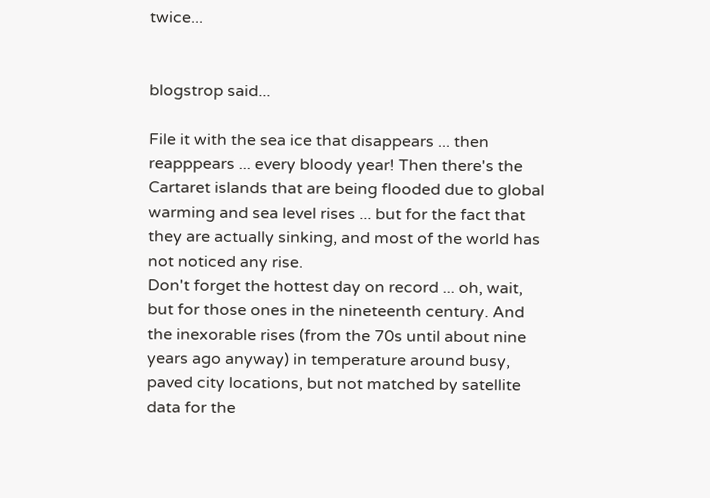twice...


blogstrop said...

File it with the sea ice that disappears ... then reapppears ... every bloody year! Then there's the Cartaret islands that are being flooded due to global warming and sea level rises ... but for the fact that they are actually sinking, and most of the world has not noticed any rise.
Don't forget the hottest day on record ... oh, wait, but for those ones in the nineteenth century. And the inexorable rises (from the 70s until about nine years ago anyway) in temperature around busy, paved city locations, but not matched by satellite data for the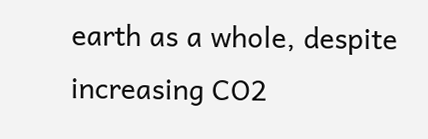earth as a whole, despite increasing CO2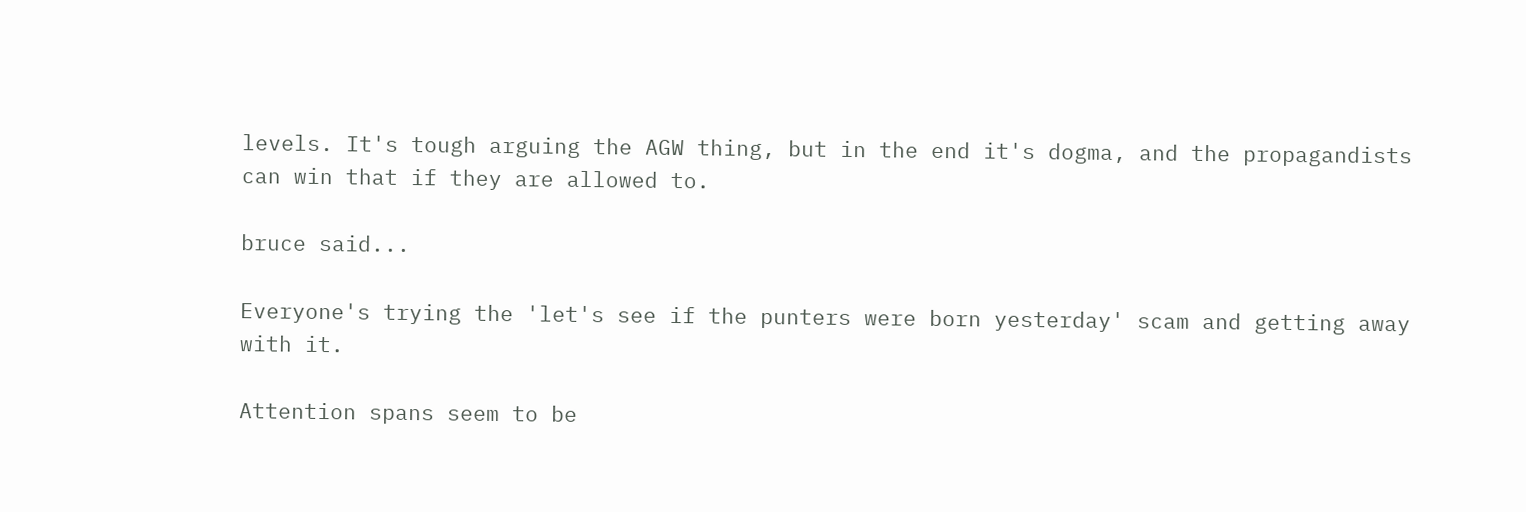levels. It's tough arguing the AGW thing, but in the end it's dogma, and the propagandists can win that if they are allowed to.

bruce said...

Everyone's trying the 'let's see if the punters were born yesterday' scam and getting away with it.

Attention spans seem to be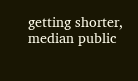getting shorter, median public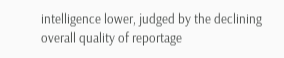intelligence lower, judged by the declining overall quality of reportage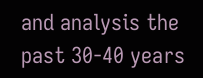and analysis the past 30-40 years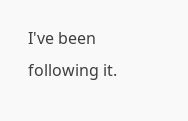I've been following it.